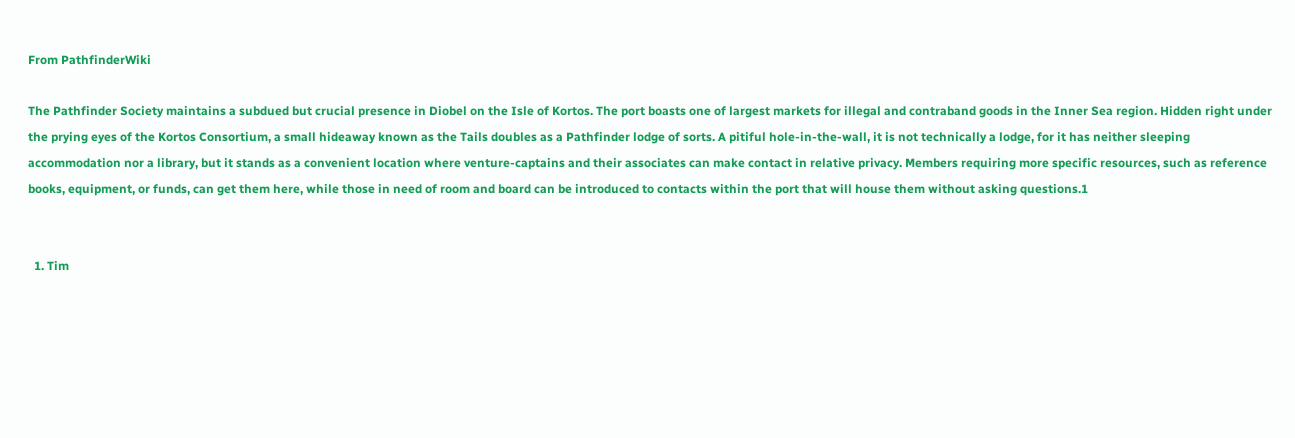From PathfinderWiki

The Pathfinder Society maintains a subdued but crucial presence in Diobel on the Isle of Kortos. The port boasts one of largest markets for illegal and contraband goods in the Inner Sea region. Hidden right under the prying eyes of the Kortos Consortium, a small hideaway known as the Tails doubles as a Pathfinder lodge of sorts. A pitiful hole-in-the-wall, it is not technically a lodge, for it has neither sleeping accommodation nor a library, but it stands as a convenient location where venture-captains and their associates can make contact in relative privacy. Members requiring more specific resources, such as reference books, equipment, or funds, can get them here, while those in need of room and board can be introduced to contacts within the port that will house them without asking questions.1


  1. Tim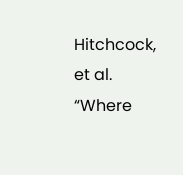Hitchcock, et al. “Where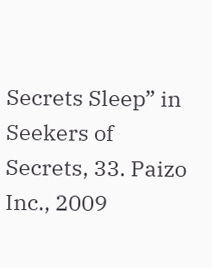Secrets Sleep” in Seekers of Secrets, 33. Paizo Inc., 2009